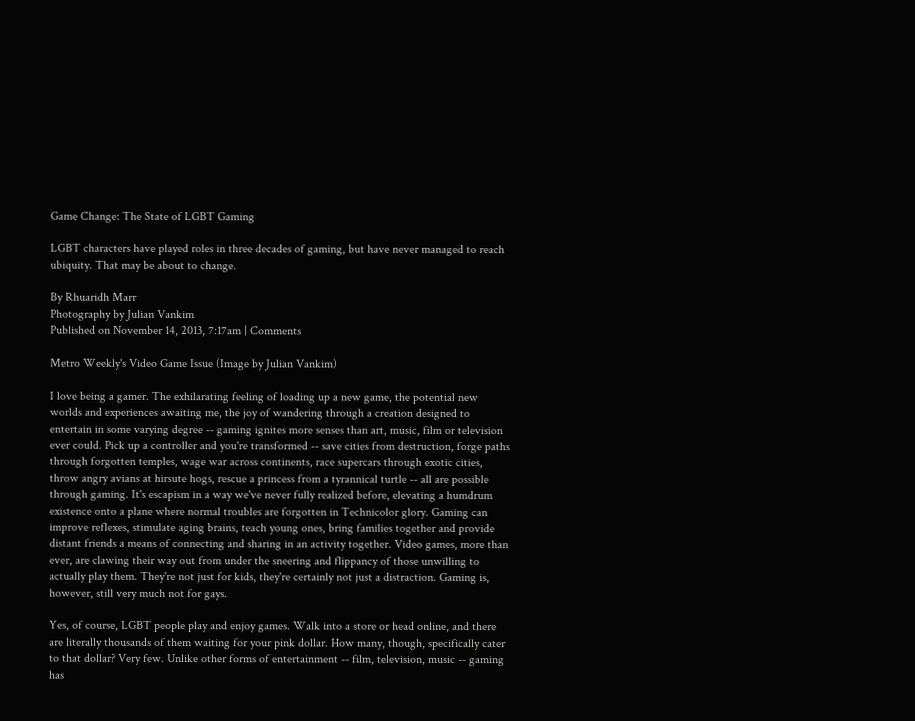Game Change: The State of LGBT Gaming

LGBT characters have played roles in three decades of gaming, but have never managed to reach ubiquity. That may be about to change.

By Rhuaridh Marr
Photography by Julian Vankim
Published on November 14, 2013, 7:17am | Comments

Metro Weekly's Video Game Issue (Image by Julian Vankim)

I love being a gamer. The exhilarating feeling of loading up a new game, the potential new worlds and experiences awaiting me, the joy of wandering through a creation designed to entertain in some varying degree -- gaming ignites more senses than art, music, film or television ever could. Pick up a controller and you're transformed -- save cities from destruction, forge paths through forgotten temples, wage war across continents, race supercars through exotic cities, throw angry avians at hirsute hogs, rescue a princess from a tyrannical turtle -- all are possible through gaming. It's escapism in a way we've never fully realized before, elevating a humdrum existence onto a plane where normal troubles are forgotten in Technicolor glory. Gaming can improve reflexes, stimulate aging brains, teach young ones, bring families together and provide distant friends a means of connecting and sharing in an activity together. Video games, more than ever, are clawing their way out from under the sneering and flippancy of those unwilling to actually play them. They're not just for kids, they're certainly not just a distraction. Gaming is, however, still very much not for gays.

Yes, of course, LGBT people play and enjoy games. Walk into a store or head online, and there are literally thousands of them waiting for your pink dollar. How many, though, specifically cater to that dollar? Very few. Unlike other forms of entertainment -- film, television, music -- gaming has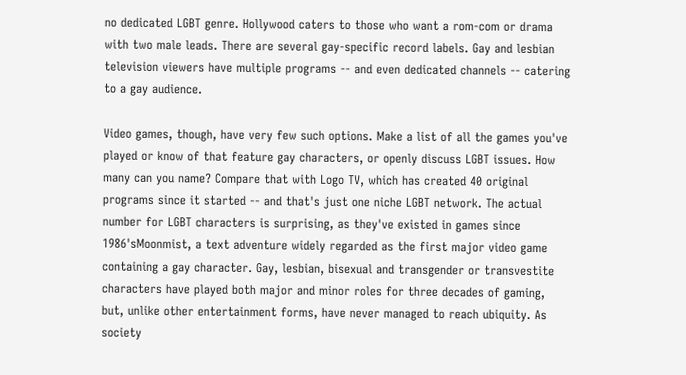no dedicated LGBT genre. Hollywood caters to those who want a rom-com or drama with two male leads. There are several gay-specific record labels. Gay and lesbian television viewers have multiple programs -- and even dedicated channels -- catering to a gay audience.

Video games, though, have very few such options. Make a list of all the games you've played or know of that feature gay characters, or openly discuss LGBT issues. How many can you name? Compare that with Logo TV, which has created 40 original programs since it started -- and that's just one niche LGBT network. The actual number for LGBT characters is surprising, as they've existed in games since 1986'sMoonmist, a text adventure widely regarded as the first major video game containing a gay character. Gay, lesbian, bisexual and transgender or transvestite characters have played both major and minor roles for three decades of gaming, but, unlike other entertainment forms, have never managed to reach ubiquity. As society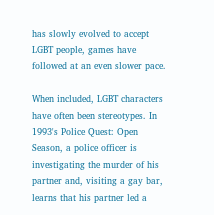has slowly evolved to accept LGBT people, games have followed at an even slower pace.

When included, LGBT characters have often been stereotypes. In 1993's Police Quest: Open Season, a police officer is investigating the murder of his partner and, visiting a gay bar, learns that his partner led a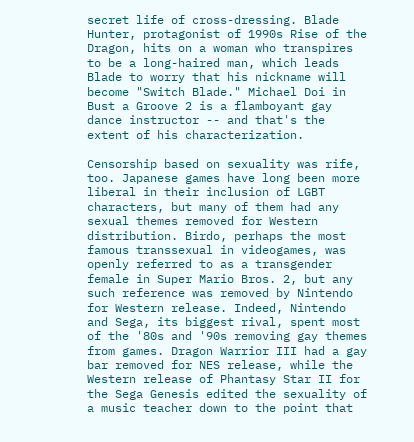secret life of cross-dressing. Blade Hunter, protagonist of 1990s Rise of the Dragon, hits on a woman who transpires to be a long-haired man, which leads Blade to worry that his nickname will become "Switch Blade." Michael Doi in Bust a Groove 2 is a flamboyant gay dance instructor -- and that's the extent of his characterization.

Censorship based on sexuality was rife, too. Japanese games have long been more liberal in their inclusion of LGBT characters, but many of them had any sexual themes removed for Western distribution. Birdo, perhaps the most famous transsexual in videogames, was openly referred to as a transgender female in Super Mario Bros. 2, but any such reference was removed by Nintendo for Western release. Indeed, Nintendo and Sega, its biggest rival, spent most of the '80s and '90s removing gay themes from games. Dragon Warrior III had a gay bar removed for NES release, while the Western release of Phantasy Star II for the Sega Genesis edited the sexuality of a music teacher down to the point that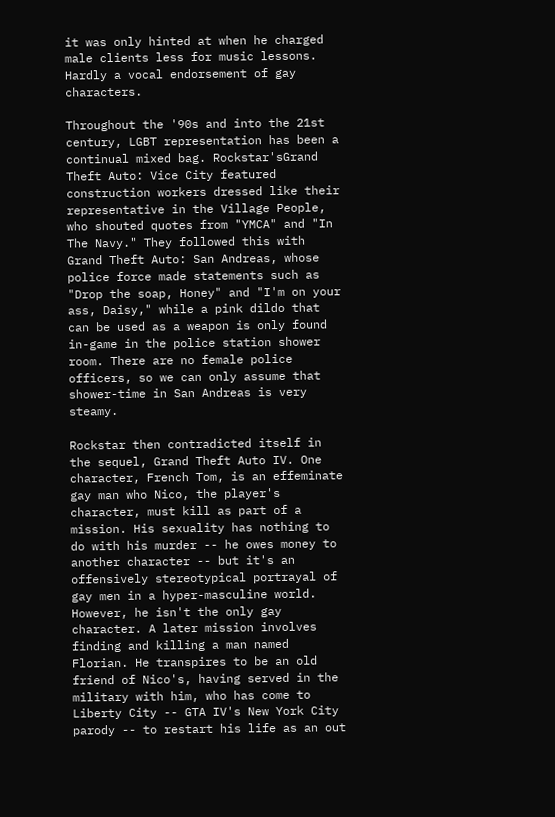it was only hinted at when he charged male clients less for music lessons. Hardly a vocal endorsement of gay characters.

Throughout the '90s and into the 21st century, LGBT representation has been a continual mixed bag. Rockstar'sGrand Theft Auto: Vice City featured construction workers dressed like their representative in the Village People, who shouted quotes from "YMCA" and "In The Navy." They followed this with Grand Theft Auto: San Andreas, whose police force made statements such as "Drop the soap, Honey" and "I'm on your ass, Daisy," while a pink dildo that can be used as a weapon is only found in-game in the police station shower room. There are no female police officers, so we can only assume that shower-time in San Andreas is very steamy.

Rockstar then contradicted itself in the sequel, Grand Theft Auto IV. One character, French Tom, is an effeminate gay man who Nico, the player's character, must kill as part of a mission. His sexuality has nothing to do with his murder -- he owes money to another character -- but it's an offensively stereotypical portrayal of gay men in a hyper-masculine world. However, he isn't the only gay character. A later mission involves finding and killing a man named Florian. He transpires to be an old friend of Nico's, having served in the military with him, who has come to Liberty City -- GTA IV's New York City parody -- to restart his life as an out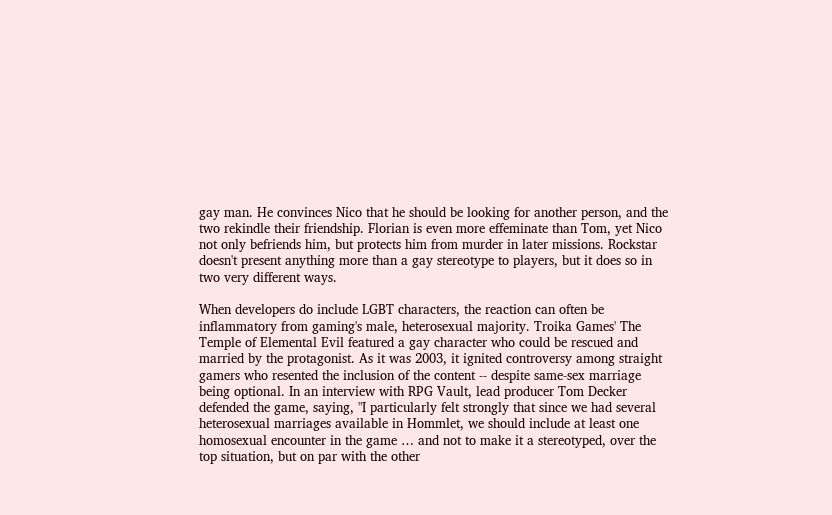gay man. He convinces Nico that he should be looking for another person, and the two rekindle their friendship. Florian is even more effeminate than Tom, yet Nico not only befriends him, but protects him from murder in later missions. Rockstar doesn't present anything more than a gay stereotype to players, but it does so in two very different ways.

When developers do include LGBT characters, the reaction can often be inflammatory from gaming's male, heterosexual majority. Troika Games' The Temple of Elemental Evil featured a gay character who could be rescued and married by the protagonist. As it was 2003, it ignited controversy among straight gamers who resented the inclusion of the content -- despite same-sex marriage being optional. In an interview with RPG Vault, lead producer Tom Decker defended the game, saying, "I particularly felt strongly that since we had several heterosexual marriages available in Hommlet, we should include at least one homosexual encounter in the game … and not to make it a stereotyped, over the top situation, but on par with the other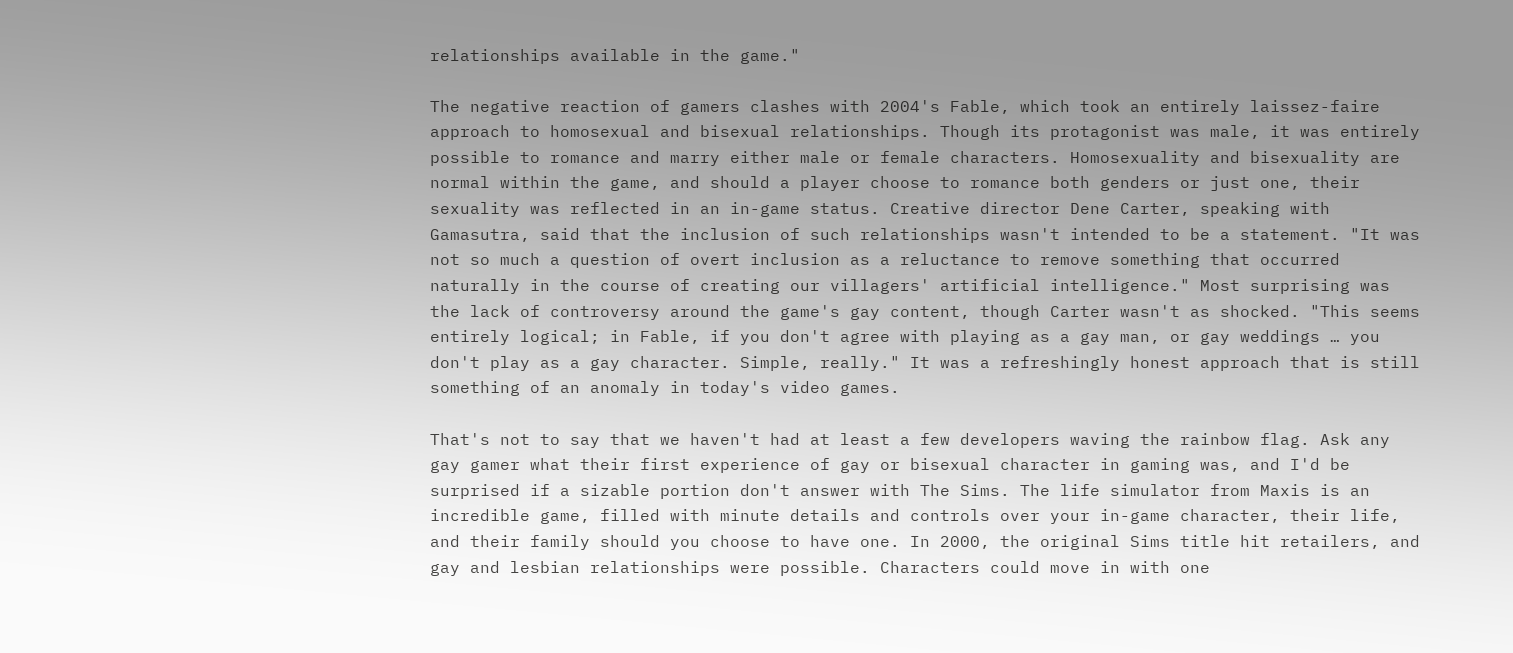relationships available in the game."

The negative reaction of gamers clashes with 2004's Fable, which took an entirely laissez-faire approach to homosexual and bisexual relationships. Though its protagonist was male, it was entirely possible to romance and marry either male or female characters. Homosexuality and bisexuality are normal within the game, and should a player choose to romance both genders or just one, their sexuality was reflected in an in-game status. Creative director Dene Carter, speaking with Gamasutra, said that the inclusion of such relationships wasn't intended to be a statement. "It was not so much a question of overt inclusion as a reluctance to remove something that occurred naturally in the course of creating our villagers' artificial intelligence." Most surprising was the lack of controversy around the game's gay content, though Carter wasn't as shocked. "This seems entirely logical; in Fable, if you don't agree with playing as a gay man, or gay weddings … you don't play as a gay character. Simple, really." It was a refreshingly honest approach that is still something of an anomaly in today's video games.

That's not to say that we haven't had at least a few developers waving the rainbow flag. Ask any gay gamer what their first experience of gay or bisexual character in gaming was, and I'd be surprised if a sizable portion don't answer with The Sims. The life simulator from Maxis is an incredible game, filled with minute details and controls over your in-game character, their life, and their family should you choose to have one. In 2000, the original Sims title hit retailers, and gay and lesbian relationships were possible. Characters could move in with one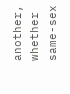another, whether same-sex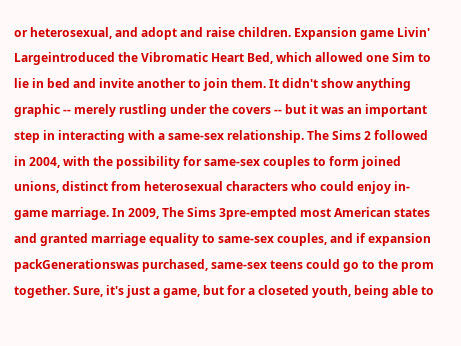or heterosexual, and adopt and raise children. Expansion game Livin' Largeintroduced the Vibromatic Heart Bed, which allowed one Sim to lie in bed and invite another to join them. It didn't show anything graphic -- merely rustling under the covers -- but it was an important step in interacting with a same-sex relationship. The Sims 2 followed in 2004, with the possibility for same-sex couples to form joined unions, distinct from heterosexual characters who could enjoy in-game marriage. In 2009, The Sims 3pre-empted most American states and granted marriage equality to same-sex couples, and if expansion packGenerationswas purchased, same-sex teens could go to the prom together. Sure, it's just a game, but for a closeted youth, being able to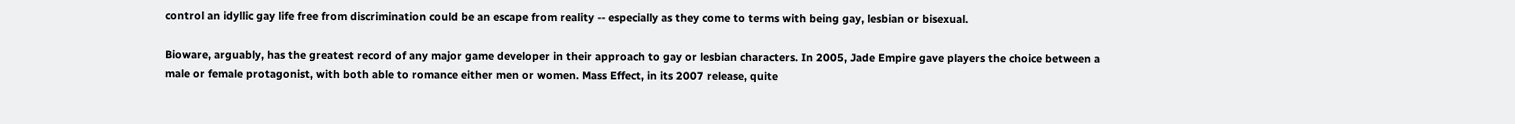control an idyllic gay life free from discrimination could be an escape from reality -- especially as they come to terms with being gay, lesbian or bisexual.

Bioware, arguably, has the greatest record of any major game developer in their approach to gay or lesbian characters. In 2005, Jade Empire gave players the choice between a male or female protagonist, with both able to romance either men or women. Mass Effect, in its 2007 release, quite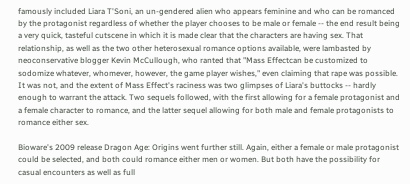famously included Liara T'Soni, an un-gendered alien who appears feminine and who can be romanced by the protagonist regardless of whether the player chooses to be male or female -- the end result being a very quick, tasteful cutscene in which it is made clear that the characters are having sex. That relationship, as well as the two other heterosexual romance options available, were lambasted by neoconservative blogger Kevin McCullough, who ranted that "Mass Effectcan be customized to sodomize whatever, whomever, however, the game player wishes," even claiming that rape was possible. It was not, and the extent of Mass Effect's raciness was two glimpses of Liara's buttocks -- hardly enough to warrant the attack. Two sequels followed, with the first allowing for a female protagonist and a female character to romance, and the latter sequel allowing for both male and female protagonists to romance either sex.

Bioware's 2009 release Dragon Age: Origins went further still. Again, either a female or male protagonist could be selected, and both could romance either men or women. But both have the possibility for casual encounters as well as full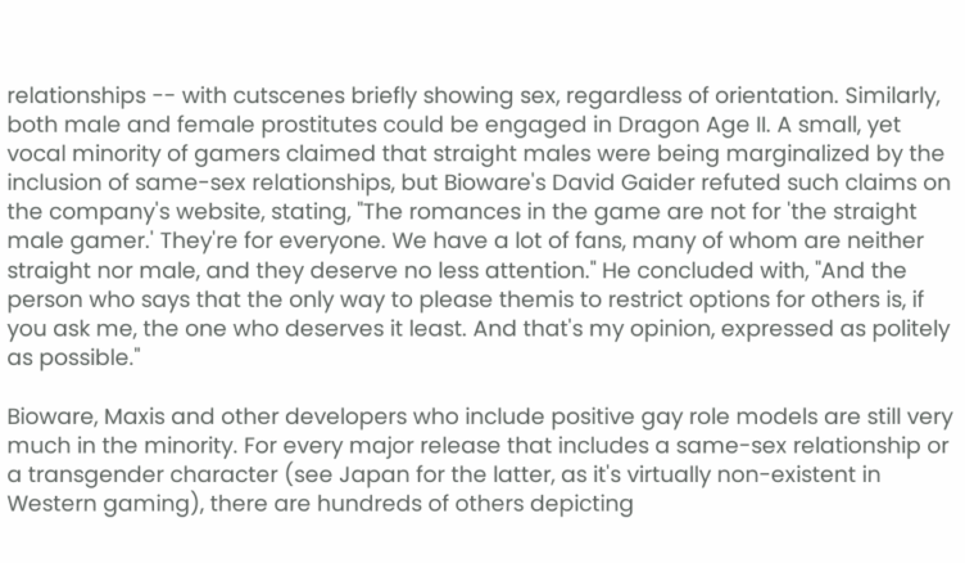relationships -- with cutscenes briefly showing sex, regardless of orientation. Similarly, both male and female prostitutes could be engaged in Dragon Age II. A small, yet vocal minority of gamers claimed that straight males were being marginalized by the inclusion of same-sex relationships, but Bioware's David Gaider refuted such claims on the company's website, stating, "The romances in the game are not for 'the straight male gamer.' They're for everyone. We have a lot of fans, many of whom are neither straight nor male, and they deserve no less attention." He concluded with, "And the person who says that the only way to please themis to restrict options for others is, if you ask me, the one who deserves it least. And that's my opinion, expressed as politely as possible."

Bioware, Maxis and other developers who include positive gay role models are still very much in the minority. For every major release that includes a same-sex relationship or a transgender character (see Japan for the latter, as it's virtually non-existent in Western gaming), there are hundreds of others depicting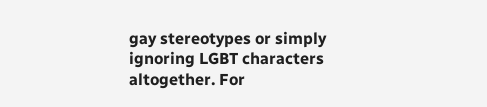gay stereotypes or simply ignoring LGBT characters altogether. For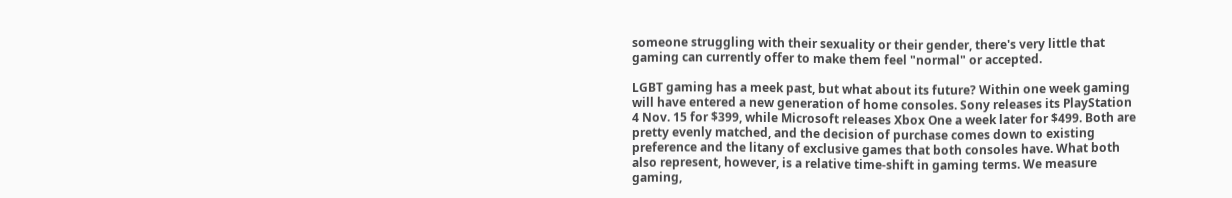someone struggling with their sexuality or their gender, there's very little that gaming can currently offer to make them feel "normal" or accepted.

LGBT gaming has a meek past, but what about its future? Within one week gaming will have entered a new generation of home consoles. Sony releases its PlayStation 4 Nov. 15 for $399, while Microsoft releases Xbox One a week later for $499. Both are pretty evenly matched, and the decision of purchase comes down to existing preference and the litany of exclusive games that both consoles have. What both also represent, however, is a relative time-shift in gaming terms. We measure gaming,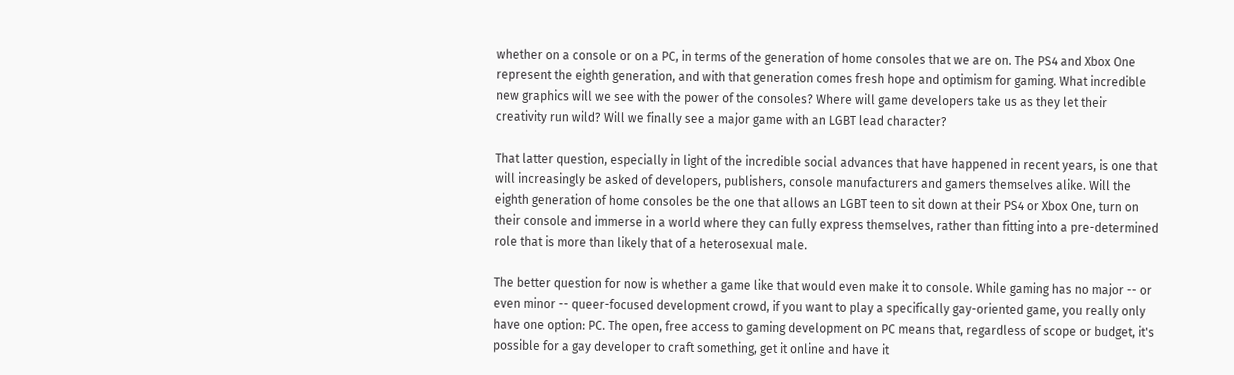whether on a console or on a PC, in terms of the generation of home consoles that we are on. The PS4 and Xbox One represent the eighth generation, and with that generation comes fresh hope and optimism for gaming. What incredible new graphics will we see with the power of the consoles? Where will game developers take us as they let their creativity run wild? Will we finally see a major game with an LGBT lead character?

That latter question, especially in light of the incredible social advances that have happened in recent years, is one that will increasingly be asked of developers, publishers, console manufacturers and gamers themselves alike. Will the eighth generation of home consoles be the one that allows an LGBT teen to sit down at their PS4 or Xbox One, turn on their console and immerse in a world where they can fully express themselves, rather than fitting into a pre-determined role that is more than likely that of a heterosexual male.

The better question for now is whether a game like that would even make it to console. While gaming has no major -- or even minor -- queer-focused development crowd, if you want to play a specifically gay-oriented game, you really only have one option: PC. The open, free access to gaming development on PC means that, regardless of scope or budget, it's possible for a gay developer to craft something, get it online and have it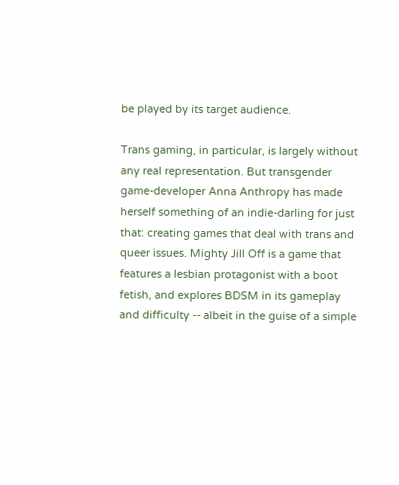be played by its target audience.

Trans gaming, in particular, is largely without any real representation. But transgender game-developer Anna Anthropy has made herself something of an indie-darling for just that: creating games that deal with trans and queer issues. Mighty Jill Off is a game that features a lesbian protagonist with a boot fetish, and explores BDSM in its gameplay and difficulty -- albeit in the guise of a simple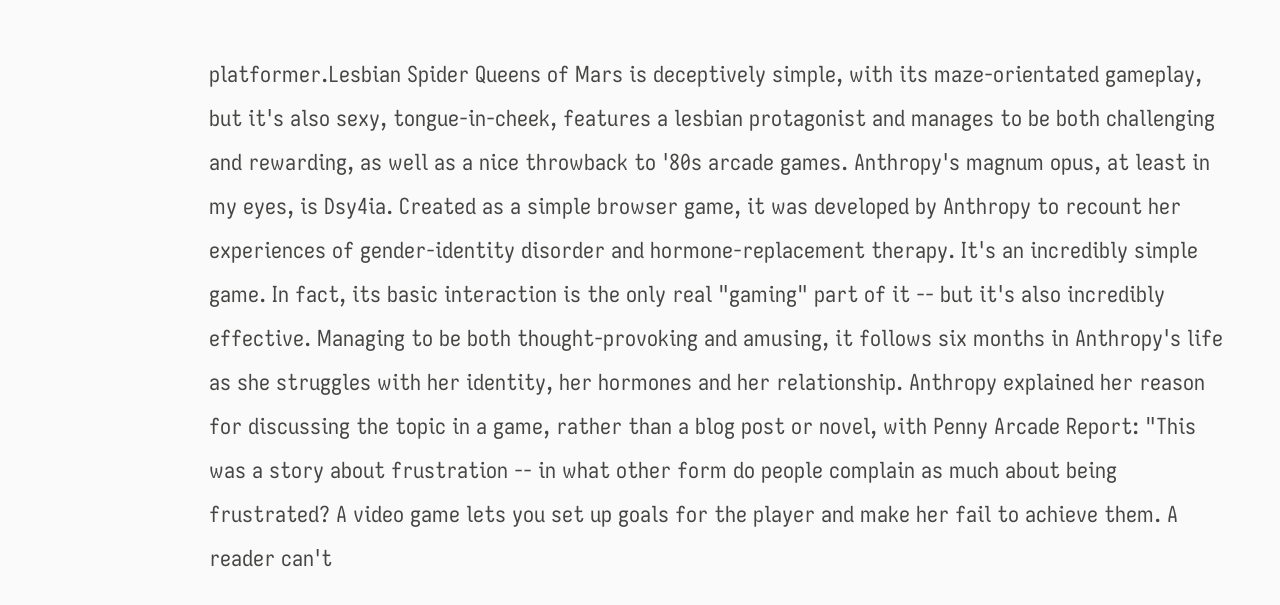platformer.Lesbian Spider Queens of Mars is deceptively simple, with its maze-orientated gameplay, but it's also sexy, tongue-in-cheek, features a lesbian protagonist and manages to be both challenging and rewarding, as well as a nice throwback to '80s arcade games. Anthropy's magnum opus, at least in my eyes, is Dsy4ia. Created as a simple browser game, it was developed by Anthropy to recount her experiences of gender-identity disorder and hormone-replacement therapy. It's an incredibly simple game. In fact, its basic interaction is the only real "gaming" part of it -- but it's also incredibly effective. Managing to be both thought-provoking and amusing, it follows six months in Anthropy's life as she struggles with her identity, her hormones and her relationship. Anthropy explained her reason for discussing the topic in a game, rather than a blog post or novel, with Penny Arcade Report: "This was a story about frustration -- in what other form do people complain as much about being frustrated? A video game lets you set up goals for the player and make her fail to achieve them. A reader can't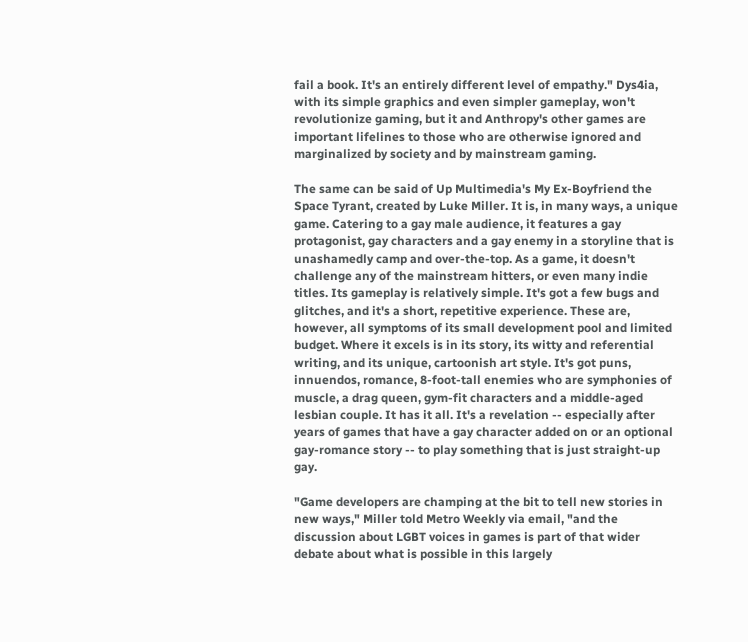fail a book. It's an entirely different level of empathy." Dys4ia, with its simple graphics and even simpler gameplay, won't revolutionize gaming, but it and Anthropy's other games are important lifelines to those who are otherwise ignored and marginalized by society and by mainstream gaming.

The same can be said of Up Multimedia's My Ex-Boyfriend the Space Tyrant, created by Luke Miller. It is, in many ways, a unique game. Catering to a gay male audience, it features a gay protagonist, gay characters and a gay enemy in a storyline that is unashamedly camp and over-the-top. As a game, it doesn't challenge any of the mainstream hitters, or even many indie titles. Its gameplay is relatively simple. It's got a few bugs and glitches, and it's a short, repetitive experience. These are, however, all symptoms of its small development pool and limited budget. Where it excels is in its story, its witty and referential writing, and its unique, cartoonish art style. It's got puns, innuendos, romance, 8-foot-tall enemies who are symphonies of muscle, a drag queen, gym-fit characters and a middle-aged lesbian couple. It has it all. It's a revelation -- especially after years of games that have a gay character added on or an optional gay-romance story -- to play something that is just straight-up gay.

"Game developers are champing at the bit to tell new stories in new ways," Miller told Metro Weekly via email, "and the discussion about LGBT voices in games is part of that wider debate about what is possible in this largely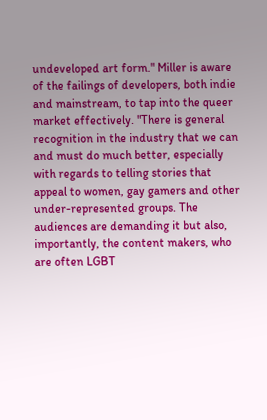undeveloped art form." Miller is aware of the failings of developers, both indie and mainstream, to tap into the queer market effectively. "There is general recognition in the industry that we can and must do much better, especially with regards to telling stories that appeal to women, gay gamers and other under-represented groups. The audiences are demanding it but also, importantly, the content makers, who are often LGBT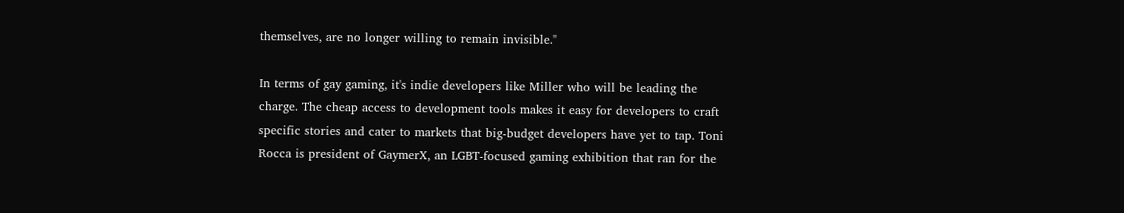themselves, are no longer willing to remain invisible."

In terms of gay gaming, it's indie developers like Miller who will be leading the charge. The cheap access to development tools makes it easy for developers to craft specific stories and cater to markets that big-budget developers have yet to tap. Toni Rocca is president of GaymerX, an LGBT-focused gaming exhibition that ran for the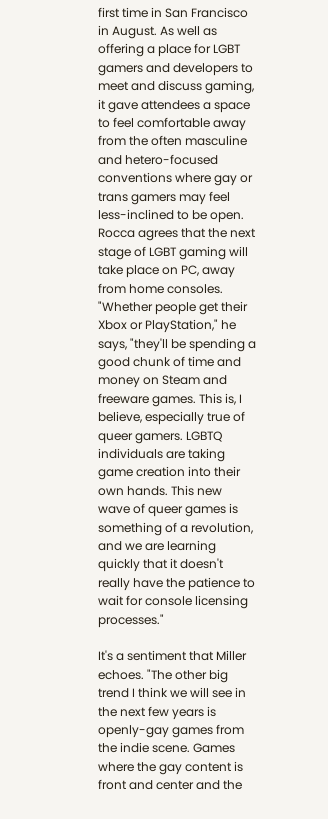first time in San Francisco in August. As well as offering a place for LGBT gamers and developers to meet and discuss gaming, it gave attendees a space to feel comfortable away from the often masculine and hetero-focused conventions where gay or trans gamers may feel less-inclined to be open. Rocca agrees that the next stage of LGBT gaming will take place on PC, away from home consoles. "Whether people get their Xbox or PlayStation," he says, "they'll be spending a good chunk of time and money on Steam and freeware games. This is, I believe, especially true of queer gamers. LGBTQ individuals are taking game creation into their own hands. This new wave of queer games is something of a revolution, and we are learning quickly that it doesn't really have the patience to wait for console licensing processes."

It's a sentiment that Miller echoes. "The other big trend I think we will see in the next few years is openly-gay games from the indie scene. Games where the gay content is front and center and the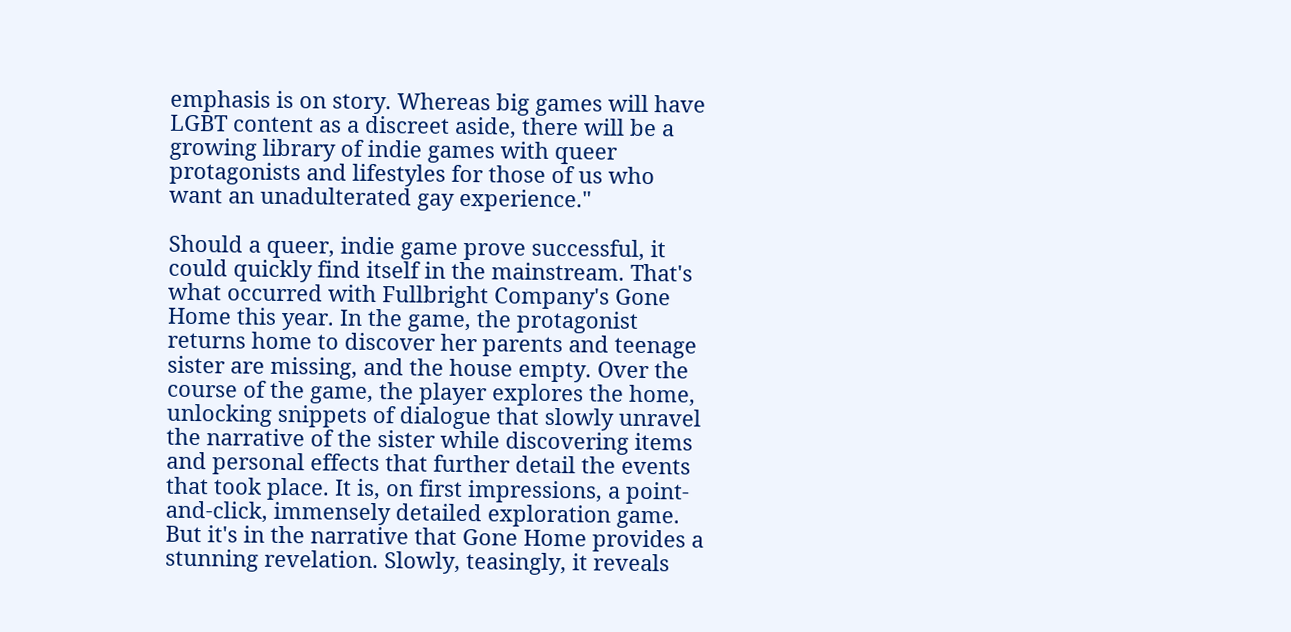emphasis is on story. Whereas big games will have LGBT content as a discreet aside, there will be a growing library of indie games with queer protagonists and lifestyles for those of us who want an unadulterated gay experience."

Should a queer, indie game prove successful, it could quickly find itself in the mainstream. That's what occurred with Fullbright Company's Gone Home this year. In the game, the protagonist returns home to discover her parents and teenage sister are missing, and the house empty. Over the course of the game, the player explores the home, unlocking snippets of dialogue that slowly unravel the narrative of the sister while discovering items and personal effects that further detail the events that took place. It is, on first impressions, a point-and-click, immensely detailed exploration game. But it's in the narrative that Gone Home provides a stunning revelation. Slowly, teasingly, it reveals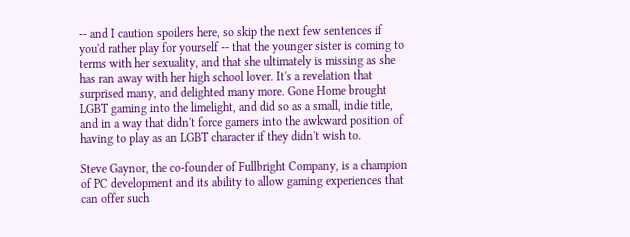-- and I caution spoilers here, so skip the next few sentences if you'd rather play for yourself -- that the younger sister is coming to terms with her sexuality, and that she ultimately is missing as she has ran away with her high school lover. It's a revelation that surprised many, and delighted many more. Gone Home brought LGBT gaming into the limelight, and did so as a small, indie title, and in a way that didn't force gamers into the awkward position of having to play as an LGBT character if they didn't wish to.

Steve Gaynor, the co-founder of Fullbright Company, is a champion of PC development and its ability to allow gaming experiences that can offer such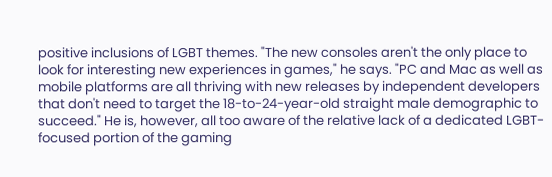positive inclusions of LGBT themes. "The new consoles aren't the only place to look for interesting new experiences in games," he says. "PC and Mac as well as mobile platforms are all thriving with new releases by independent developers that don't need to target the 18-to-24-year-old straight male demographic to succeed." He is, however, all too aware of the relative lack of a dedicated LGBT-focused portion of the gaming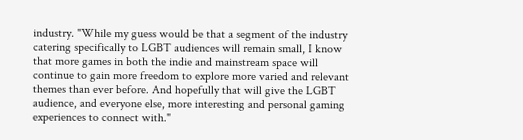industry. "While my guess would be that a segment of the industry catering specifically to LGBT audiences will remain small, I know that more games in both the indie and mainstream space will continue to gain more freedom to explore more varied and relevant themes than ever before. And hopefully that will give the LGBT audience, and everyone else, more interesting and personal gaming experiences to connect with."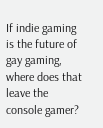If indie gaming is the future of gay gaming, where does that leave the console gamer?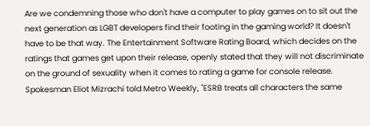Are we condemning those who don't have a computer to play games on to sit out the next generation as LGBT developers find their footing in the gaming world? It doesn't have to be that way. The Entertainment Software Rating Board, which decides on the ratings that games get upon their release, openly stated that they will not discriminate on the ground of sexuality when it comes to rating a game for console release. Spokesman Eliot Mizrachi told Metro Weekly, "ESRB treats all characters the same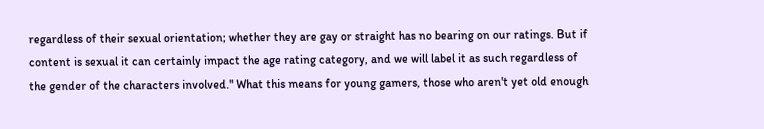regardless of their sexual orientation; whether they are gay or straight has no bearing on our ratings. But if content is sexual it can certainly impact the age rating category, and we will label it as such regardless of the gender of the characters involved." What this means for young gamers, those who aren't yet old enough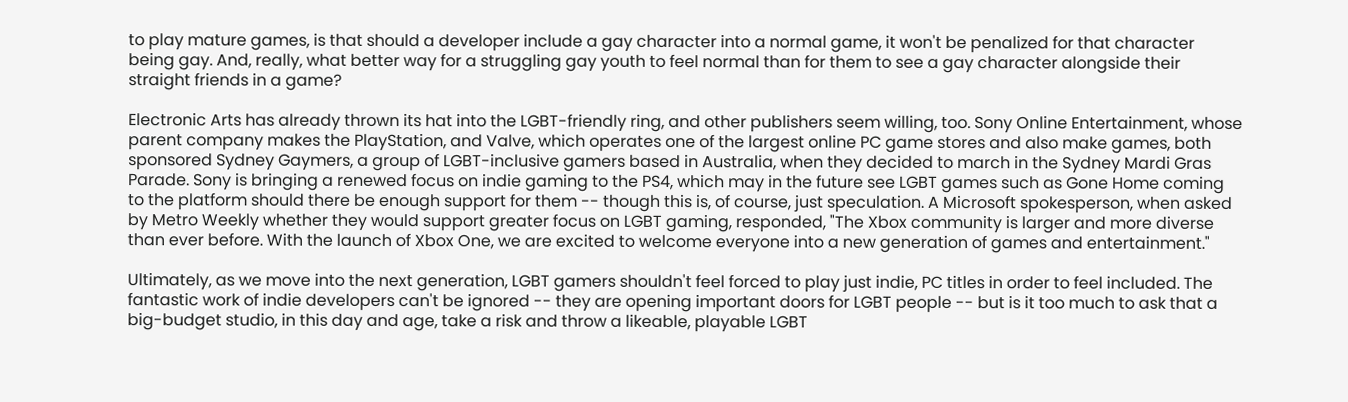to play mature games, is that should a developer include a gay character into a normal game, it won't be penalized for that character being gay. And, really, what better way for a struggling gay youth to feel normal than for them to see a gay character alongside their straight friends in a game?

Electronic Arts has already thrown its hat into the LGBT-friendly ring, and other publishers seem willing, too. Sony Online Entertainment, whose parent company makes the PlayStation, and Valve, which operates one of the largest online PC game stores and also make games, both sponsored Sydney Gaymers, a group of LGBT-inclusive gamers based in Australia, when they decided to march in the Sydney Mardi Gras Parade. Sony is bringing a renewed focus on indie gaming to the PS4, which may in the future see LGBT games such as Gone Home coming to the platform should there be enough support for them -- though this is, of course, just speculation. A Microsoft spokesperson, when asked by Metro Weekly whether they would support greater focus on LGBT gaming, responded, "The Xbox community is larger and more diverse than ever before. With the launch of Xbox One, we are excited to welcome everyone into a new generation of games and entertainment."

Ultimately, as we move into the next generation, LGBT gamers shouldn't feel forced to play just indie, PC titles in order to feel included. The fantastic work of indie developers can't be ignored -- they are opening important doors for LGBT people -- but is it too much to ask that a big-budget studio, in this day and age, take a risk and throw a likeable, playable LGBT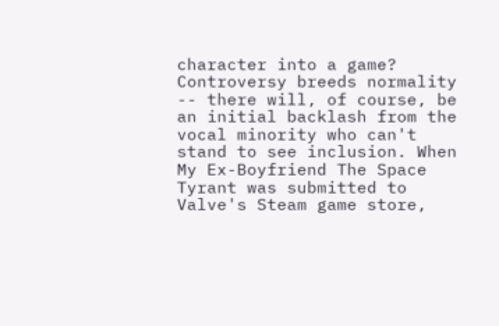character into a game? Controversy breeds normality -- there will, of course, be an initial backlash from the vocal minority who can't stand to see inclusion. When My Ex-Boyfriend The Space Tyrant was submitted to Valve's Steam game store,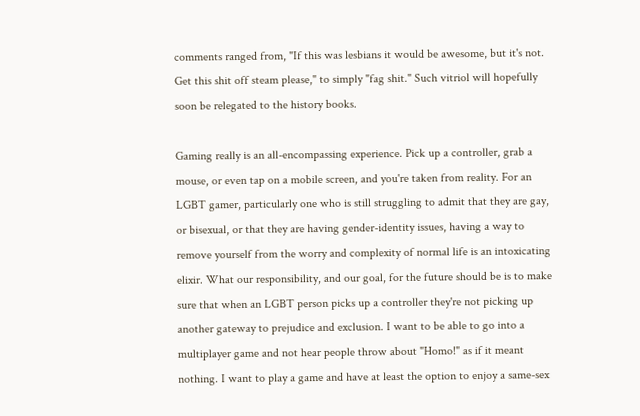comments ranged from, "If this was lesbians it would be awesome, but it's not. Get this shit off steam please," to simply "fag shit." Such vitriol will hopefully soon be relegated to the history books.

Gaming really is an all-encompassing experience. Pick up a controller, grab a mouse, or even tap on a mobile screen, and you're taken from reality. For an LGBT gamer, particularly one who is still struggling to admit that they are gay, or bisexual, or that they are having gender-identity issues, having a way to remove yourself from the worry and complexity of normal life is an intoxicating elixir. What our responsibility, and our goal, for the future should be is to make sure that when an LGBT person picks up a controller they're not picking up another gateway to prejudice and exclusion. I want to be able to go into a multiplayer game and not hear people throw about "Homo!" as if it meant nothing. I want to play a game and have at least the option to enjoy a same-sex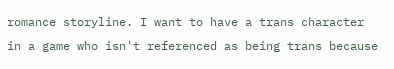romance storyline. I want to have a trans character in a game who isn't referenced as being trans because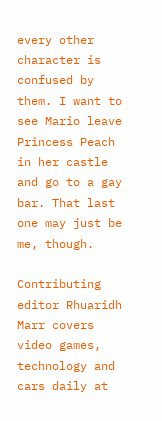every other character is confused by them. I want to see Mario leave Princess Peach in her castle and go to a gay bar. That last one may just be me, though.

Contributing editor Rhuaridh Marr covers video games, technology and cars daily at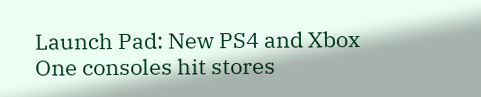Launch Pad: New PS4 and Xbox One consoles hit stores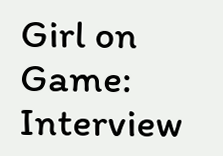Girl on Game: Interview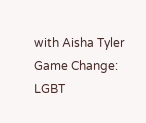with Aisha Tyler Game Change: LGBT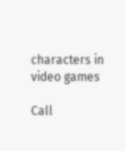characters in video games

Call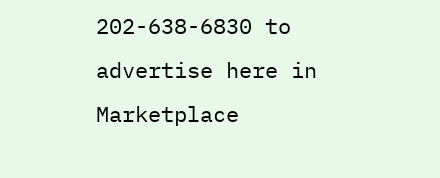202-638-6830 to advertise here in Marketplace